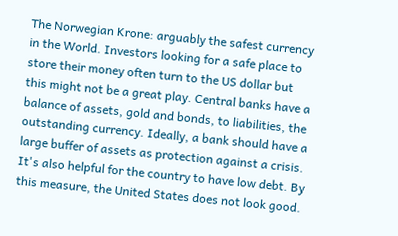The Norwegian Krone: arguably the safest currency in the World. Investors looking for a safe place to store their money often turn to the US dollar but this might not be a great play. Central banks have a balance of assets, gold and bonds, to liabilities, the outstanding currency. Ideally, a bank should have a large buffer of assets as protection against a crisis. It's also helpful for the country to have low debt. By this measure, the United States does not look good.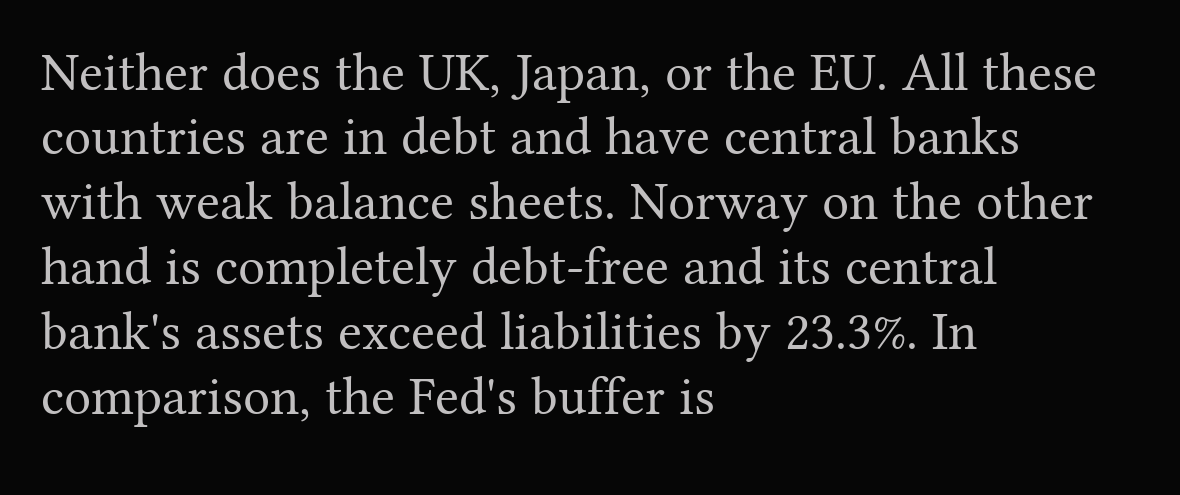Neither does the UK, Japan, or the EU. All these countries are in debt and have central banks with weak balance sheets. Norway on the other hand is completely debt-free and its central bank's assets exceed liabilities by 23.3%. In comparison, the Fed's buffer is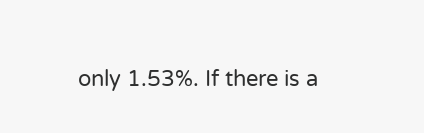only 1.53%. If there is a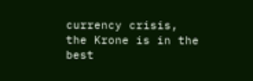currency crisis, the Krone is in the best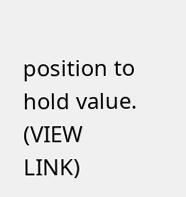position to hold value. (VIEW LINK)